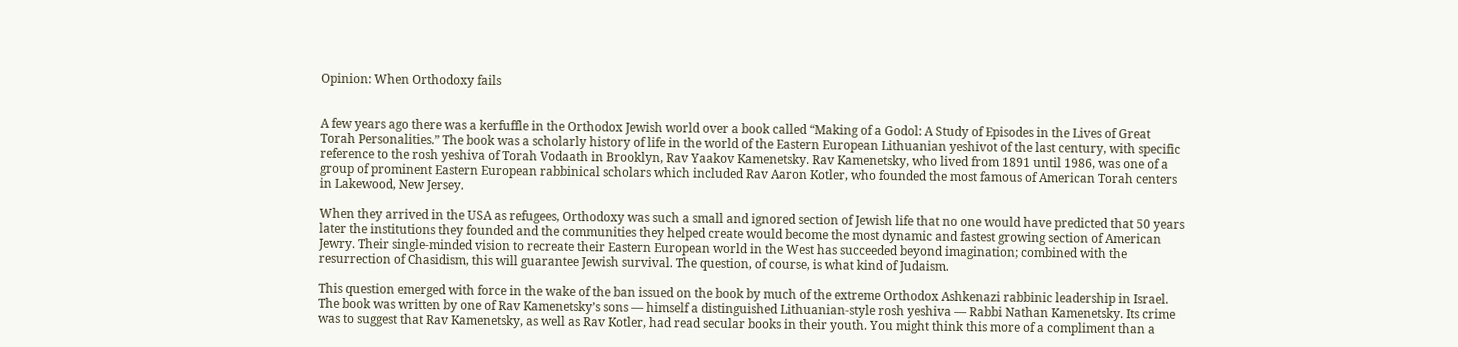Opinion: When Orthodoxy fails


A few years ago there was a kerfuffle in the Orthodox Jewish world over a book called “Making of a Godol: A Study of Episodes in the Lives of Great Torah Personalities.” The book was a scholarly history of life in the world of the Eastern European Lithuanian yeshivot of the last century, with specific reference to the rosh yeshiva of Torah Vodaath in Brooklyn, Rav Yaakov Kamenetsky. Rav Kamenetsky, who lived from 1891 until 1986, was one of a group of prominent Eastern European rabbinical scholars which included Rav Aaron Kotler, who founded the most famous of American Torah centers in Lakewood, New Jersey.

When they arrived in the USA as refugees, Orthodoxy was such a small and ignored section of Jewish life that no one would have predicted that 50 years later the institutions they founded and the communities they helped create would become the most dynamic and fastest growing section of American Jewry. Their single-minded vision to recreate their Eastern European world in the West has succeeded beyond imagination; combined with the resurrection of Chasidism, this will guarantee Jewish survival. The question, of course, is what kind of Judaism.

This question emerged with force in the wake of the ban issued on the book by much of the extreme Orthodox Ashkenazi rabbinic leadership in Israel. The book was written by one of Rav Kamenetsky’s sons — himself a distinguished Lithuanian-style rosh yeshiva — Rabbi Nathan Kamenetsky. Its crime was to suggest that Rav Kamenetsky, as well as Rav Kotler, had read secular books in their youth. You might think this more of a compliment than a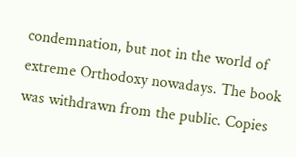condemnation, but not in the world of extreme Orthodoxy nowadays. The book was withdrawn from the public. Copies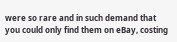were so rare and in such demand that you could only find them on eBay, costing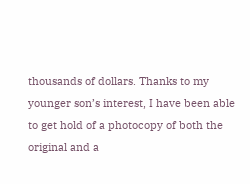thousands of dollars. Thanks to my younger son’s interest, I have been able to get hold of a photocopy of both the original and a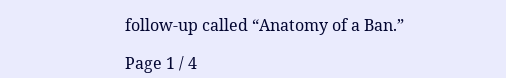follow-up called “Anatomy of a Ban.”

Page 1 / 4